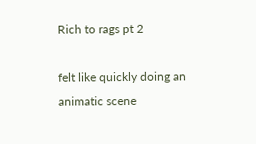Rich to rags pt 2

felt like quickly doing an animatic scene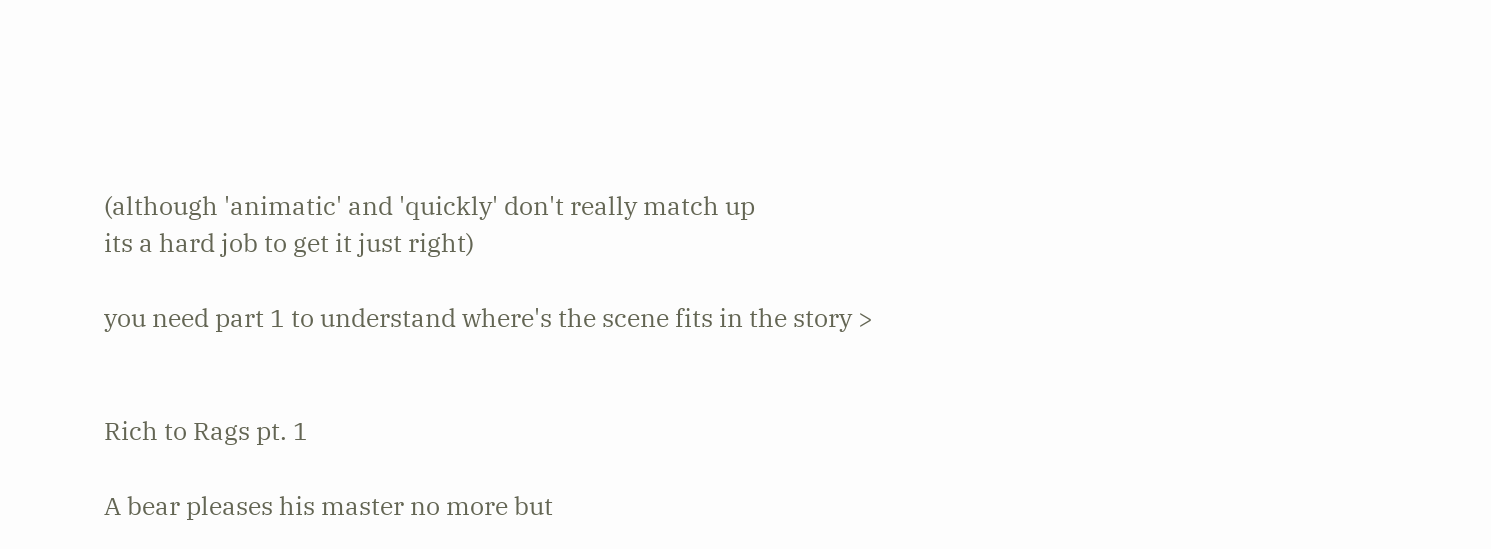(although 'animatic' and 'quickly' don't really match up
its a hard job to get it just right)

you need part 1 to understand where's the scene fits in the story >


Rich to Rags pt. 1

A bear pleases his master no more but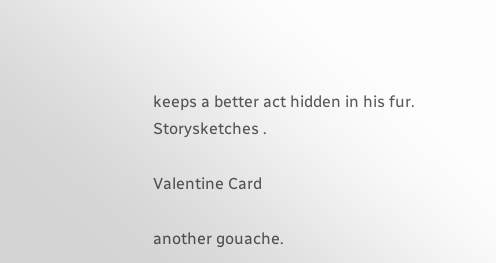keeps a better act hidden in his fur.
Storysketches .

Valentine Card

another gouache.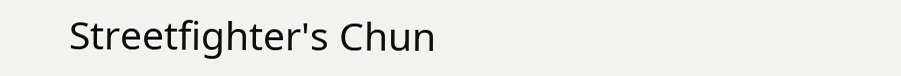Streetfighter's Chun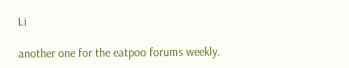Li

another one for the eatpoo forums weekly.